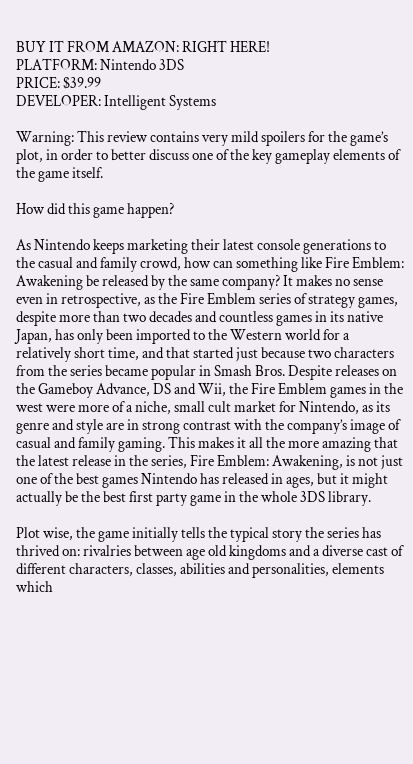BUY IT FROM AMAZON: RIGHT HERE!
PLATFORM: Nintendo 3DS
PRICE: $39.99
DEVELOPER: Intelligent Systems

Warning: This review contains very mild spoilers for the game’s plot, in order to better discuss one of the key gameplay elements of the game itself.

How did this game happen?

As Nintendo keeps marketing their latest console generations to the casual and family crowd, how can something like Fire Emblem: Awakening be released by the same company? It makes no sense even in retrospective, as the Fire Emblem series of strategy games, despite more than two decades and countless games in its native Japan, has only been imported to the Western world for a relatively short time, and that started just because two characters from the series became popular in Smash Bros. Despite releases on the Gameboy Advance, DS and Wii, the Fire Emblem games in the west were more of a niche, small cult market for Nintendo, as its genre and style are in strong contrast with the company’s image of casual and family gaming. This makes it all the more amazing that the latest release in the series, Fire Emblem: Awakening, is not just one of the best games Nintendo has released in ages, but it might actually be the best first party game in the whole 3DS library.

Plot wise, the game initially tells the typical story the series has thrived on: rivalries between age old kingdoms and a diverse cast of different characters, classes, abilities and personalities, elements which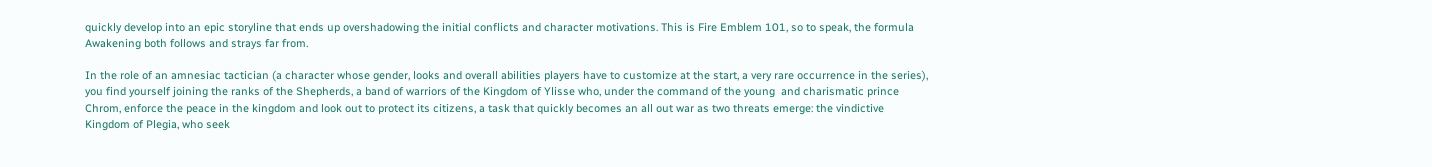quickly develop into an epic storyline that ends up overshadowing the initial conflicts and character motivations. This is Fire Emblem 101, so to speak, the formula Awakening both follows and strays far from.

In the role of an amnesiac tactician (a character whose gender, looks and overall abilities players have to customize at the start, a very rare occurrence in the series), you find yourself joining the ranks of the Shepherds, a band of warriors of the Kingdom of Ylisse who, under the command of the young  and charismatic prince Chrom, enforce the peace in the kingdom and look out to protect its citizens, a task that quickly becomes an all out war as two threats emerge: the vindictive Kingdom of Plegia, who seek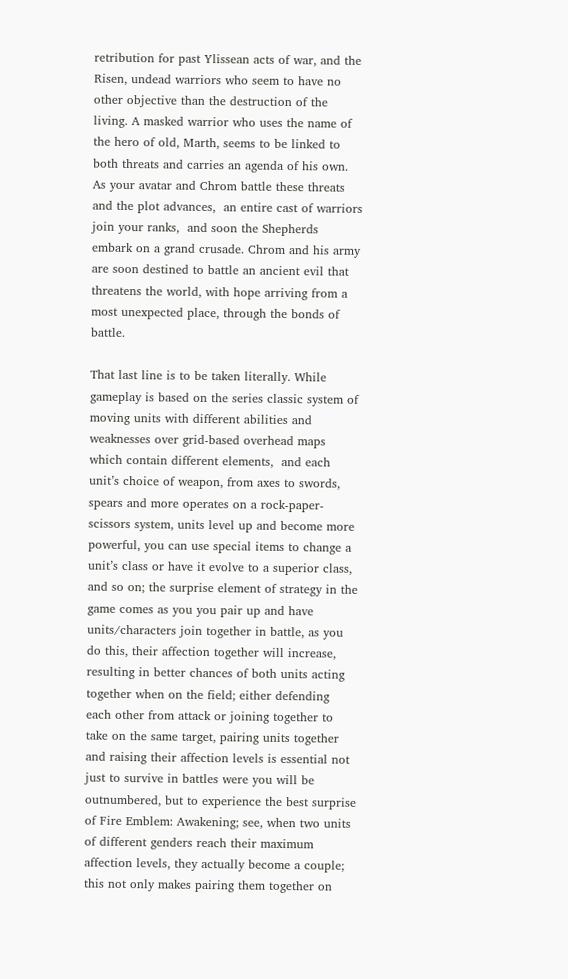retribution for past Ylissean acts of war, and the Risen, undead warriors who seem to have no other objective than the destruction of the living. A masked warrior who uses the name of the hero of old, Marth, seems to be linked to both threats and carries an agenda of his own. As your avatar and Chrom battle these threats and the plot advances,  an entire cast of warriors join your ranks,  and soon the Shepherds  embark on a grand crusade. Chrom and his army are soon destined to battle an ancient evil that threatens the world, with hope arriving from a most unexpected place, through the bonds of battle.

That last line is to be taken literally. While gameplay is based on the series classic system of  moving units with different abilities and weaknesses over grid-based overhead maps which contain different elements,  and each unit’s choice of weapon, from axes to swords, spears and more operates on a rock-paper-scissors system, units level up and become more powerful, you can use special items to change a unit’s class or have it evolve to a superior class, and so on; the surprise element of strategy in the game comes as you you pair up and have units/characters join together in battle, as you do this, their affection together will increase, resulting in better chances of both units acting together when on the field; either defending each other from attack or joining together to take on the same target, pairing units together and raising their affection levels is essential not just to survive in battles were you will be outnumbered, but to experience the best surprise of Fire Emblem: Awakening; see, when two units of different genders reach their maximum affection levels, they actually become a couple; this not only makes pairing them together on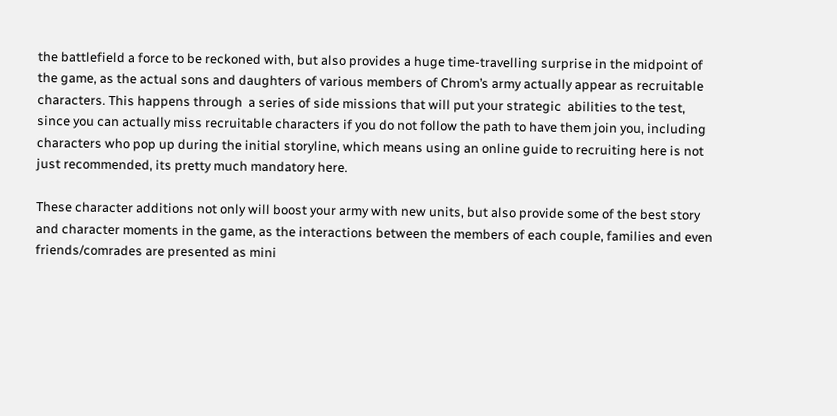the battlefield a force to be reckoned with, but also provides a huge time-travelling surprise in the midpoint of the game, as the actual sons and daughters of various members of Chrom’s army actually appear as recruitable characters. This happens through  a series of side missions that will put your strategic  abilities to the test, since you can actually miss recruitable characters if you do not follow the path to have them join you, including characters who pop up during the initial storyline, which means using an online guide to recruiting here is not just recommended, its pretty much mandatory here.

These character additions not only will boost your army with new units, but also provide some of the best story and character moments in the game, as the interactions between the members of each couple, families and even friends/comrades are presented as mini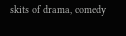skits of drama, comedy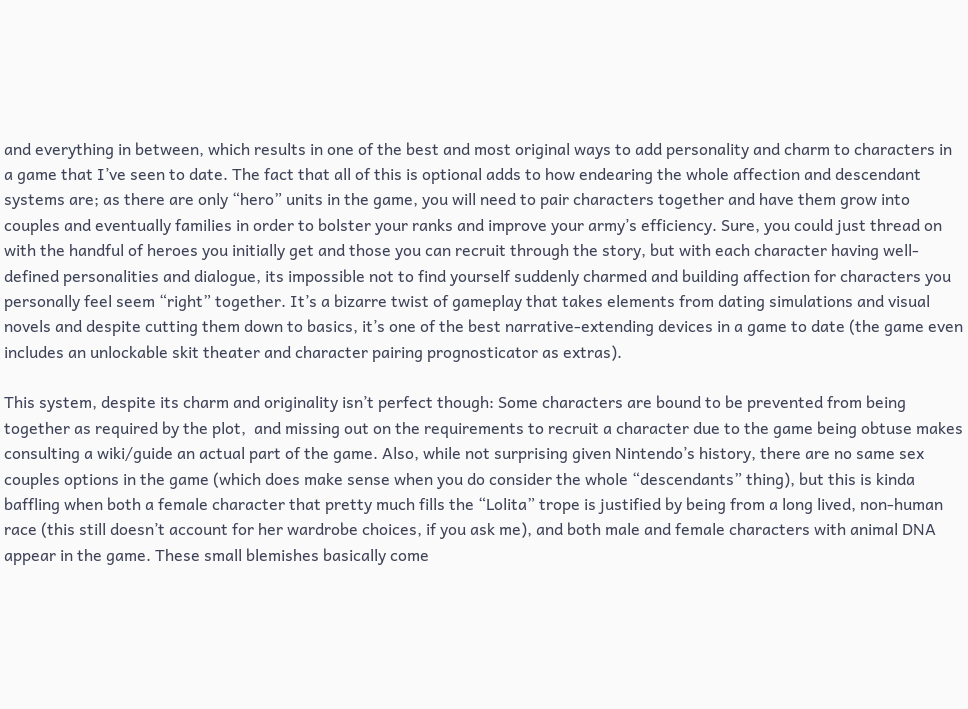and everything in between, which results in one of the best and most original ways to add personality and charm to characters in a game that I’ve seen to date. The fact that all of this is optional adds to how endearing the whole affection and descendant systems are; as there are only “hero” units in the game, you will need to pair characters together and have them grow into couples and eventually families in order to bolster your ranks and improve your army’s efficiency. Sure, you could just thread on with the handful of heroes you initially get and those you can recruit through the story, but with each character having well-defined personalities and dialogue, its impossible not to find yourself suddenly charmed and building affection for characters you personally feel seem “right” together. It’s a bizarre twist of gameplay that takes elements from dating simulations and visual novels and despite cutting them down to basics, it’s one of the best narrative-extending devices in a game to date (the game even includes an unlockable skit theater and character pairing prognosticator as extras).

This system, despite its charm and originality isn’t perfect though: Some characters are bound to be prevented from being together as required by the plot,  and missing out on the requirements to recruit a character due to the game being obtuse makes consulting a wiki/guide an actual part of the game. Also, while not surprising given Nintendo’s history, there are no same sex couples options in the game (which does make sense when you do consider the whole “descendants” thing), but this is kinda baffling when both a female character that pretty much fills the “Lolita” trope is justified by being from a long lived, non-human race (this still doesn’t account for her wardrobe choices, if you ask me), and both male and female characters with animal DNA appear in the game. These small blemishes basically come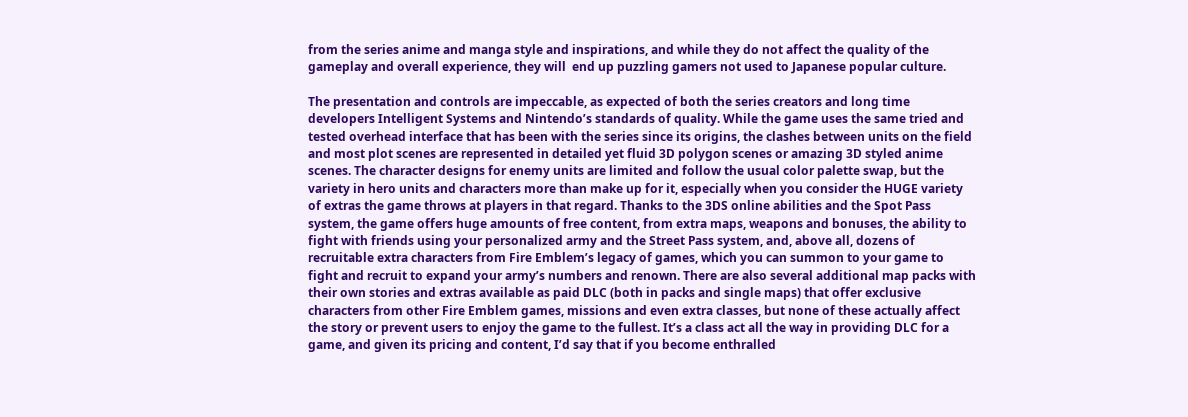from the series anime and manga style and inspirations, and while they do not affect the quality of the gameplay and overall experience, they will  end up puzzling gamers not used to Japanese popular culture.

The presentation and controls are impeccable, as expected of both the series creators and long time developers Intelligent Systems and Nintendo’s standards of quality. While the game uses the same tried and tested overhead interface that has been with the series since its origins, the clashes between units on the field and most plot scenes are represented in detailed yet fluid 3D polygon scenes or amazing 3D styled anime scenes. The character designs for enemy units are limited and follow the usual color palette swap, but the variety in hero units and characters more than make up for it, especially when you consider the HUGE variety of extras the game throws at players in that regard. Thanks to the 3DS online abilities and the Spot Pass system, the game offers huge amounts of free content, from extra maps, weapons and bonuses, the ability to fight with friends using your personalized army and the Street Pass system, and, above all, dozens of recruitable extra characters from Fire Emblem’s legacy of games, which you can summon to your game to fight and recruit to expand your army’s numbers and renown. There are also several additional map packs with their own stories and extras available as paid DLC (both in packs and single maps) that offer exclusive characters from other Fire Emblem games, missions and even extra classes, but none of these actually affect the story or prevent users to enjoy the game to the fullest. It’s a class act all the way in providing DLC for a game, and given its pricing and content, I’d say that if you become enthralled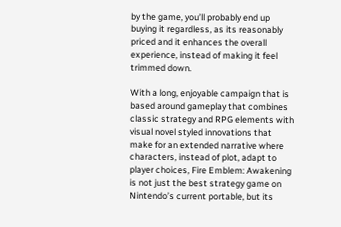by the game, you’ll probably end up buying it regardless, as its reasonably priced and it enhances the overall experience, instead of making it feel trimmed down.

With a long, enjoyable campaign that is based around gameplay that combines classic strategy and RPG elements with visual novel styled innovations that make for an extended narrative where characters, instead of plot, adapt to player choices, Fire Emblem: Awakening  is not just the best strategy game on Nintendo’s current portable, but its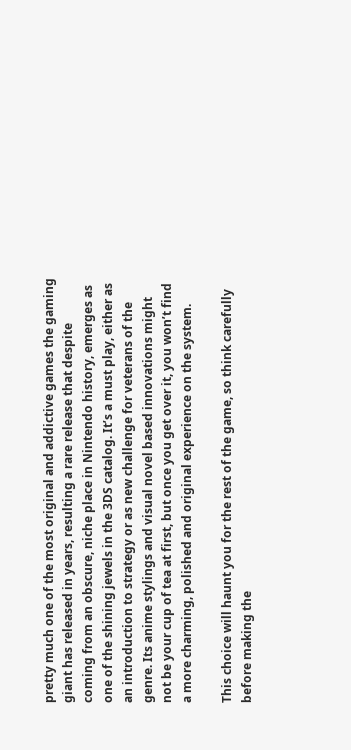pretty much one of the most original and addictive games the gaming giant has released in years, resulting a rare release that despite coming from an obscure, niche place in Nintendo history, emerges as one of the shining jewels in the 3DS catalog. It’s a must play, either as an introduction to strategy or as new challenge for veterans of the genre. Its anime stylings and visual novel based innovations might not be your cup of tea at first, but once you get over it, you won’t find a more charming, polished and original experience on the system.

This choice will haunt you for the rest of the game, so think carefully before making the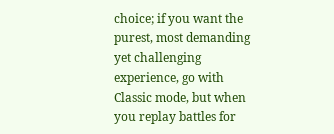choice; if you want the purest, most demanding yet challenging experience, go with Classic mode, but when you replay battles for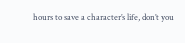hours to save a character’s life, don’t you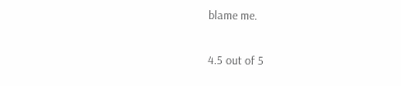blame me.

4.5 out of 5